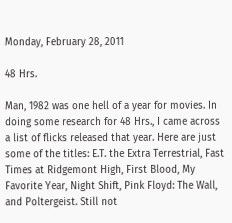Monday, February 28, 2011

48 Hrs.

Man, 1982 was one hell of a year for movies. In doing some research for 48 Hrs., I came across a list of flicks released that year. Here are just some of the titles: E.T. the Extra Terrestrial, Fast Times at Ridgemont High, First Blood, My Favorite Year, Night Shift, Pink Floyd: The Wall, and Poltergeist. Still not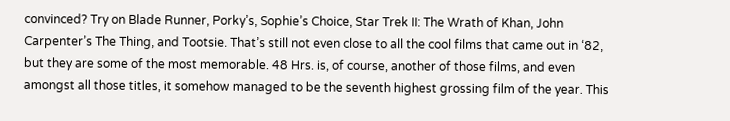convinced? Try on Blade Runner, Porky’s, Sophie’s Choice, Star Trek II: The Wrath of Khan, John Carpenter’s The Thing, and Tootsie. That’s still not even close to all the cool films that came out in ‘82, but they are some of the most memorable. 48 Hrs. is, of course, another of those films, and even amongst all those titles, it somehow managed to be the seventh highest grossing film of the year. This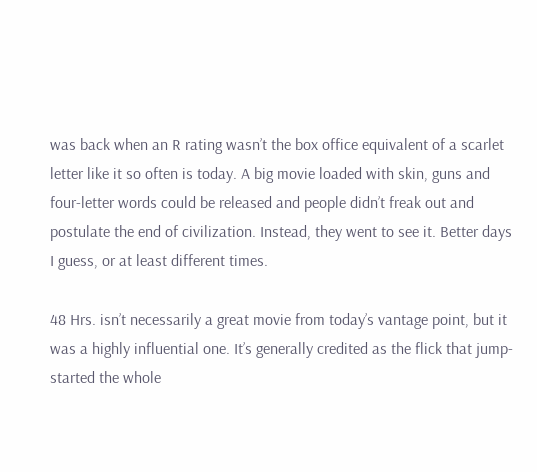was back when an R rating wasn’t the box office equivalent of a scarlet letter like it so often is today. A big movie loaded with skin, guns and four-letter words could be released and people didn’t freak out and postulate the end of civilization. Instead, they went to see it. Better days I guess, or at least different times.

48 Hrs. isn’t necessarily a great movie from today’s vantage point, but it was a highly influential one. It’s generally credited as the flick that jump-started the whole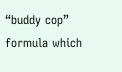“buddy cop” formula which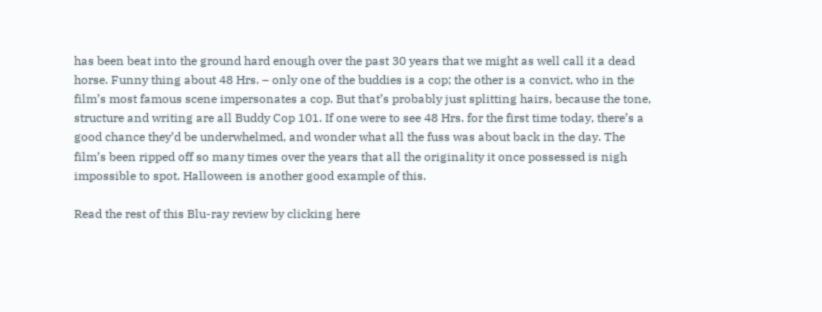has been beat into the ground hard enough over the past 30 years that we might as well call it a dead horse. Funny thing about 48 Hrs. – only one of the buddies is a cop; the other is a convict, who in the film’s most famous scene impersonates a cop. But that’s probably just splitting hairs, because the tone, structure and writing are all Buddy Cop 101. If one were to see 48 Hrs. for the first time today, there’s a good chance they’d be underwhelmed, and wonder what all the fuss was about back in the day. The film’s been ripped off so many times over the years that all the originality it once possessed is nigh impossible to spot. Halloween is another good example of this.

Read the rest of this Blu-ray review by clicking here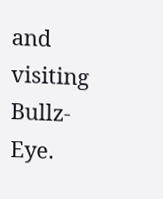and visiting Bullz-Eye.